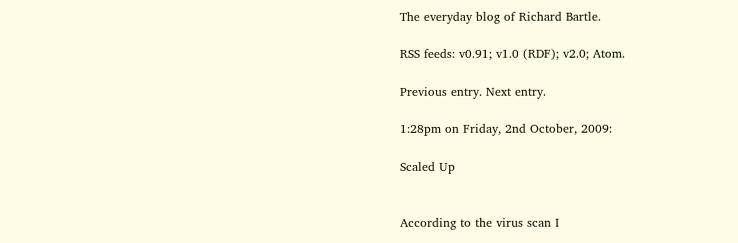The everyday blog of Richard Bartle.

RSS feeds: v0.91; v1.0 (RDF); v2.0; Atom.

Previous entry. Next entry.

1:28pm on Friday, 2nd October, 2009:

Scaled Up


According to the virus scan I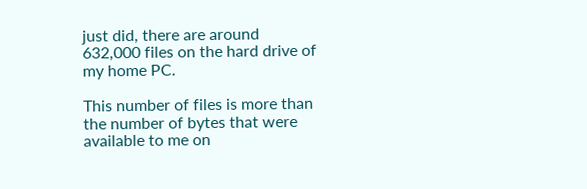just did, there are around 632,000 files on the hard drive of my home PC.

This number of files is more than the number of bytes that were available to me on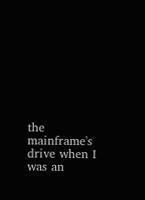the mainframe's drive when I was an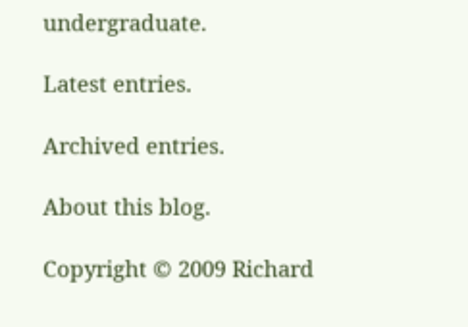undergraduate.

Latest entries.

Archived entries.

About this blog.

Copyright © 2009 Richard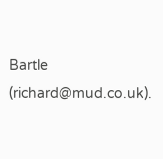Bartle (richard@mud.co.uk).